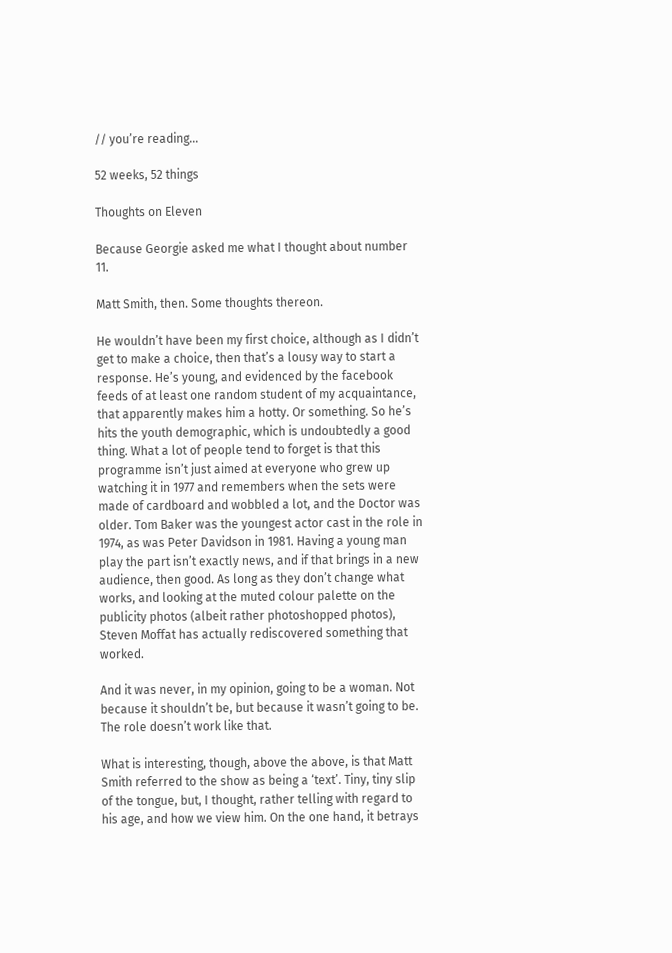// you’re reading...

52 weeks, 52 things

Thoughts on Eleven

Because Georgie asked me what I thought about number 11.

Matt Smith, then. Some thoughts thereon.

He wouldn’t have been my first choice, although as I didn’t get to make a choice, then that’s a lousy way to start a response. He’s young, and evidenced by the facebook feeds of at least one random student of my acquaintance, that apparently makes him a hotty. Or something. So he’s hits the youth demographic, which is undoubtedly a good thing. What a lot of people tend to forget is that this programme isn’t just aimed at everyone who grew up watching it in 1977 and remembers when the sets were made of cardboard and wobbled a lot, and the Doctor was older. Tom Baker was the youngest actor cast in the role in 1974, as was Peter Davidson in 1981. Having a young man play the part isn’t exactly news, and if that brings in a new audience, then good. As long as they don’t change what works, and looking at the muted colour palette on the publicity photos (albeit rather photoshopped photos), Steven Moffat has actually rediscovered something that worked.

And it was never, in my opinion, going to be a woman. Not because it shouldn’t be, but because it wasn’t going to be. The role doesn’t work like that.

What is interesting, though, above the above, is that Matt Smith referred to the show as being a ‘text’. Tiny, tiny slip of the tongue, but, I thought, rather telling with regard to his age, and how we view him. On the one hand, it betrays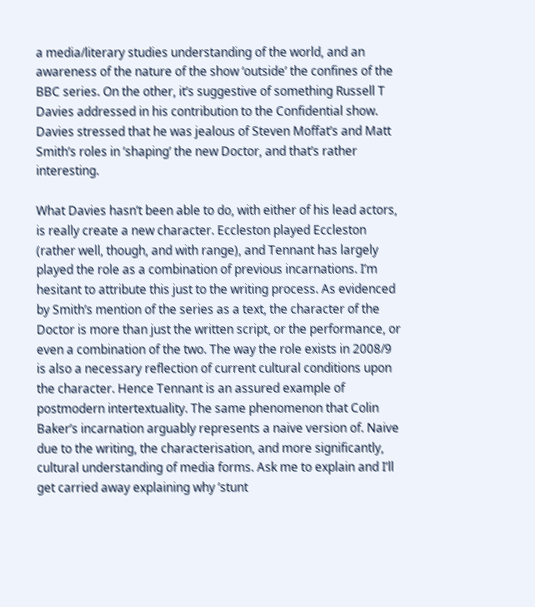a media/literary studies understanding of the world, and an awareness of the nature of the show ‘outside’ the confines of the BBC series. On the other, it’s suggestive of something Russell T Davies addressed in his contribution to the Confidential show. Davies stressed that he was jealous of Steven Moffat’s and Matt Smith’s roles in ’shaping’ the new Doctor, and that’s rather interesting.

What Davies hasn’t been able to do, with either of his lead actors, is really create a new character. Eccleston played Eccleston (rather well, though, and with range), and Tennant has largely played the role as a combination of previous incarnations. I’m hesitant to attribute this just to the writing process. As evidenced by Smith’s mention of the series as a text, the character of the Doctor is more than just the written script, or the performance, or even a combination of the two. The way the role exists in 2008/9 is also a necessary reflection of current cultural conditions upon the character. Hence Tennant is an assured example of postmodern intertextuality. The same phenomenon that Colin Baker’s incarnation arguably represents a naive version of. Naive due to the writing, the characterisation, and more significantly, cultural understanding of media forms. Ask me to explain and I’ll get carried away explaining why ’stunt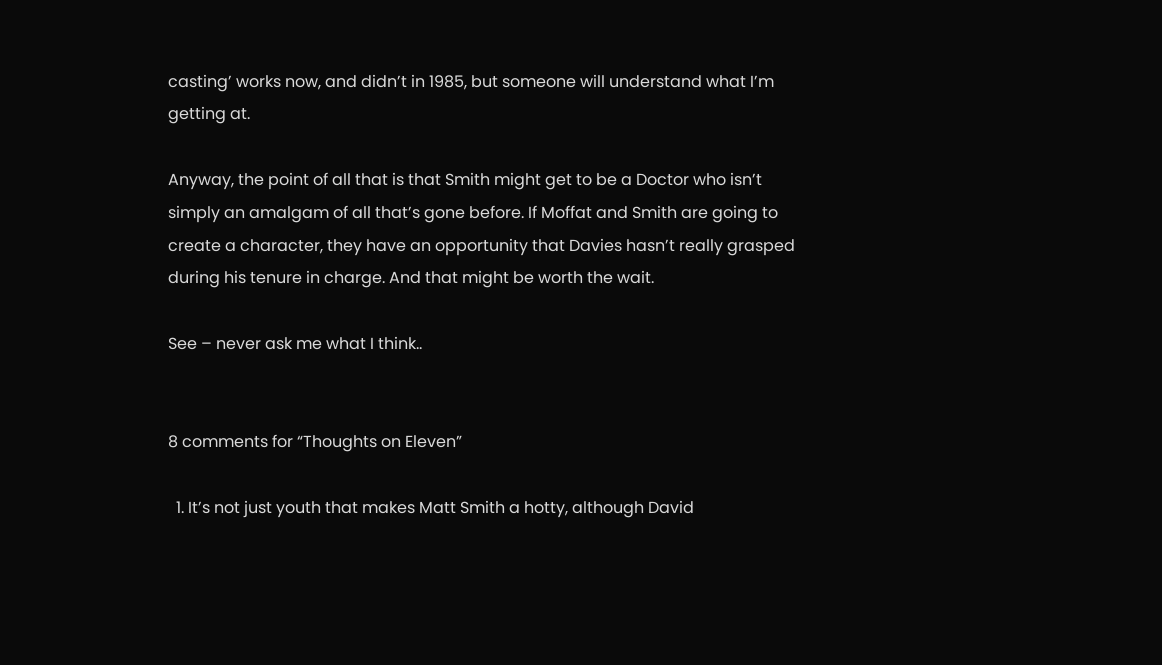casting’ works now, and didn’t in 1985, but someone will understand what I’m getting at.

Anyway, the point of all that is that Smith might get to be a Doctor who isn’t simply an amalgam of all that’s gone before. If Moffat and Smith are going to create a character, they have an opportunity that Davies hasn’t really grasped during his tenure in charge. And that might be worth the wait.

See – never ask me what I think..


8 comments for “Thoughts on Eleven”

  1. It’s not just youth that makes Matt Smith a hotty, although David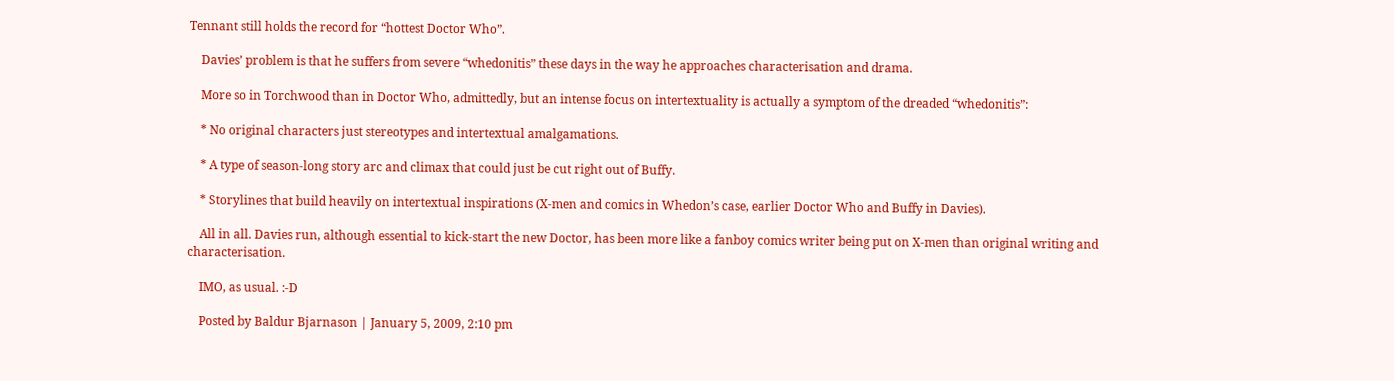Tennant still holds the record for “hottest Doctor Who”.

    Davies’ problem is that he suffers from severe “whedonitis” these days in the way he approaches characterisation and drama.

    More so in Torchwood than in Doctor Who, admittedly, but an intense focus on intertextuality is actually a symptom of the dreaded “whedonitis”:

    * No original characters just stereotypes and intertextual amalgamations.

    * A type of season-long story arc and climax that could just be cut right out of Buffy.

    * Storylines that build heavily on intertextual inspirations (X-men and comics in Whedon’s case, earlier Doctor Who and Buffy in Davies).

    All in all. Davies run, although essential to kick-start the new Doctor, has been more like a fanboy comics writer being put on X-men than original writing and characterisation.

    IMO, as usual. :-D

    Posted by Baldur Bjarnason | January 5, 2009, 2:10 pm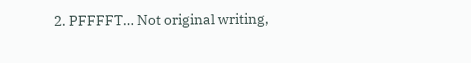2. PFFFFT… Not original writing,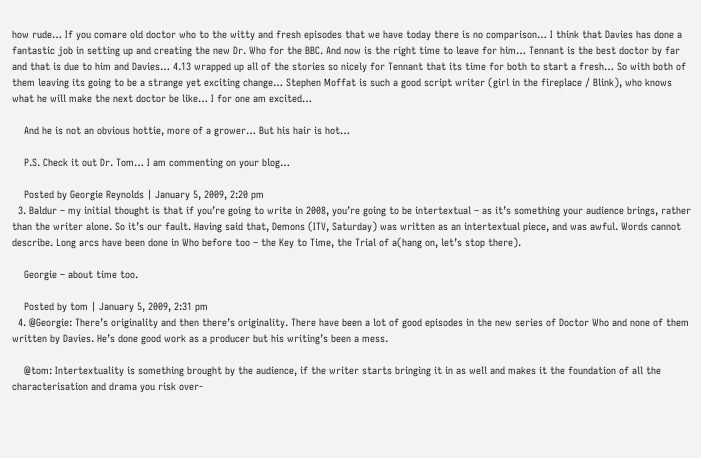how rude… If you comare old doctor who to the witty and fresh episodes that we have today there is no comparison… I think that Davies has done a fantastic job in setting up and creating the new Dr. Who for the BBC. And now is the right time to leave for him… Tennant is the best doctor by far and that is due to him and Davies… 4.13 wrapped up all of the stories so nicely for Tennant that its time for both to start a fresh… So with both of them leaving its going to be a strange yet exciting change… Stephen Moffat is such a good script writer (girl in the fireplace / Blink), who knows what he will make the next doctor be like… I for one am excited…

    And he is not an obvious hottie, more of a grower… But his hair is hot…

    P.S. Check it out Dr. Tom… I am commenting on your blog…

    Posted by Georgie Reynolds | January 5, 2009, 2:20 pm
  3. Baldur – my initial thought is that if you’re going to write in 2008, you’re going to be intertextual – as it’s something your audience brings, rather than the writer alone. So it’s our fault. Having said that, Demons (ITV, Saturday) was written as an intertextual piece, and was awful. Words cannot describe. Long arcs have been done in Who before too – the Key to Time, the Trial of a(hang on, let’s stop there).

    Georgie – about time too.

    Posted by tom | January 5, 2009, 2:31 pm
  4. @Georgie: There’s originality and then there’s originality. There have been a lot of good episodes in the new series of Doctor Who and none of them written by Davies. He’s done good work as a producer but his writing’s been a mess.

    @tom: Intertextuality is something brought by the audience, if the writer starts bringing it in as well and makes it the foundation of all the characterisation and drama you risk over-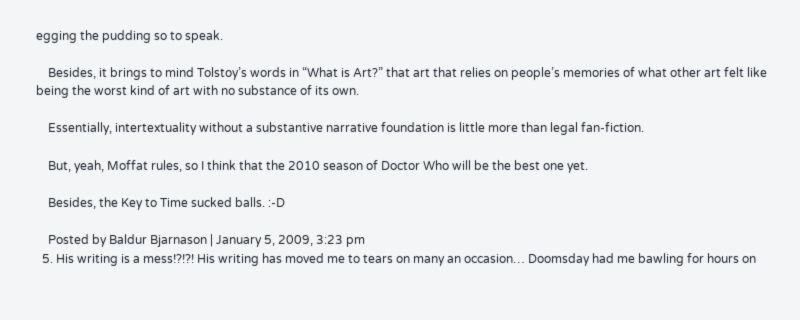egging the pudding so to speak.

    Besides, it brings to mind Tolstoy’s words in “What is Art?” that art that relies on people’s memories of what other art felt like being the worst kind of art with no substance of its own.

    Essentially, intertextuality without a substantive narrative foundation is little more than legal fan-fiction.

    But, yeah, Moffat rules, so I think that the 2010 season of Doctor Who will be the best one yet.

    Besides, the Key to Time sucked balls. :-D

    Posted by Baldur Bjarnason | January 5, 2009, 3:23 pm
  5. His writing is a mess!?!?! His writing has moved me to tears on many an occasion… Doomsday had me bawling for hours on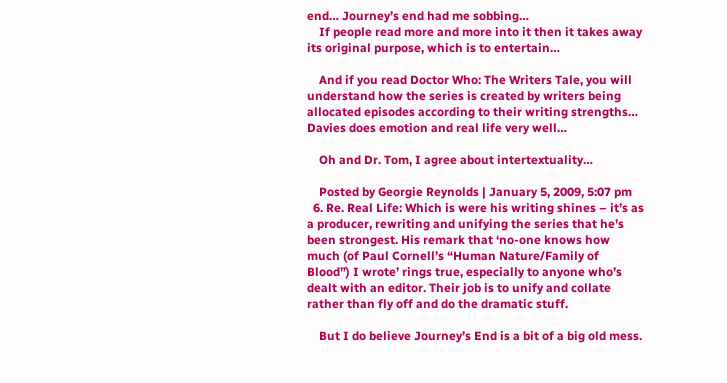end… Journey’s end had me sobbing…
    If people read more and more into it then it takes away its original purpose, which is to entertain…

    And if you read Doctor Who: The Writers Tale, you will understand how the series is created by writers being allocated episodes according to their writing strengths… Davies does emotion and real life very well…

    Oh and Dr. Tom, I agree about intertextuality…

    Posted by Georgie Reynolds | January 5, 2009, 5:07 pm
  6. Re. Real Life: Which is were his writing shines – it’s as a producer, rewriting and unifying the series that he’s been strongest. His remark that ‘no-one knows how much (of Paul Cornell’s “Human Nature/Family of Blood”) I wrote’ rings true, especially to anyone who’s dealt with an editor. Their job is to unify and collate rather than fly off and do the dramatic stuff.

    But I do believe Journey’s End is a bit of a big old mess.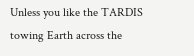Unless you like the TARDIS towing Earth across the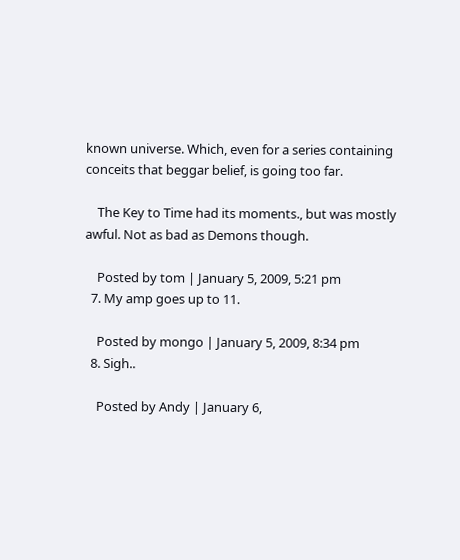known universe. Which, even for a series containing conceits that beggar belief, is going too far.

    The Key to Time had its moments., but was mostly awful. Not as bad as Demons though.

    Posted by tom | January 5, 2009, 5:21 pm
  7. My amp goes up to 11.

    Posted by mongo | January 5, 2009, 8:34 pm
  8. Sigh..

    Posted by Andy | January 6,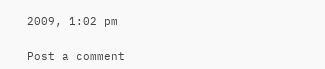2009, 1:02 pm

Post a comment